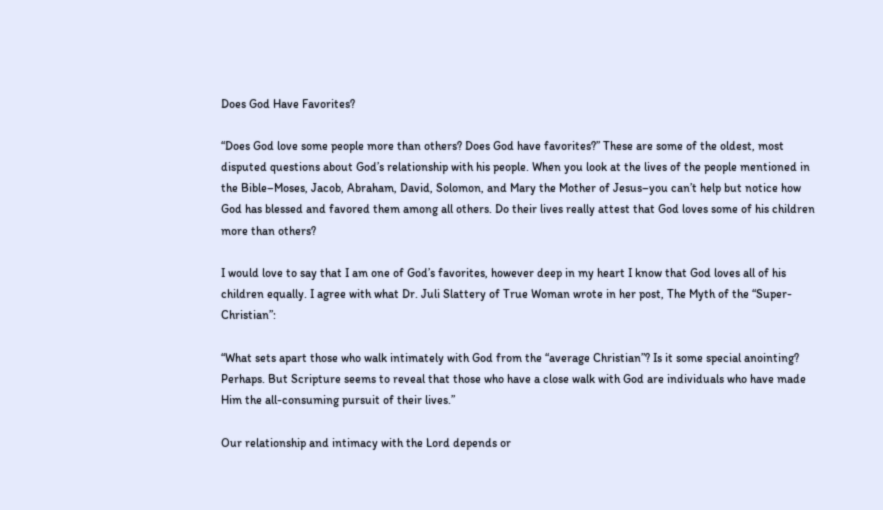Does God Have Favorites?

“Does God love some people more than others? Does God have favorites?” These are some of the oldest, most disputed questions about God’s relationship with his people. When you look at the lives of the people mentioned in the Bible–Moses, Jacob, Abraham, David, Solomon, and Mary the Mother of Jesus–you can’t help but notice how God has blessed and favored them among all others. Do their lives really attest that God loves some of his children more than others?

I would love to say that I am one of God’s favorites, however deep in my heart I know that God loves all of his children equally. I agree with what Dr. Juli Slattery of True Woman wrote in her post, The Myth of the “Super-Christian”:

“What sets apart those who walk intimately with God from the “average Christian”? Is it some special anointing? Perhaps. But Scripture seems to reveal that those who have a close walk with God are individuals who have made Him the all-consuming pursuit of their lives.”

Our relationship and intimacy with the Lord depends or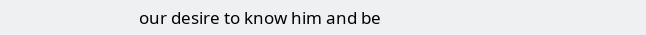our desire to know him and be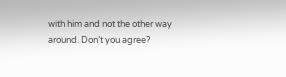with him and not the other way around. Don’t you agree?